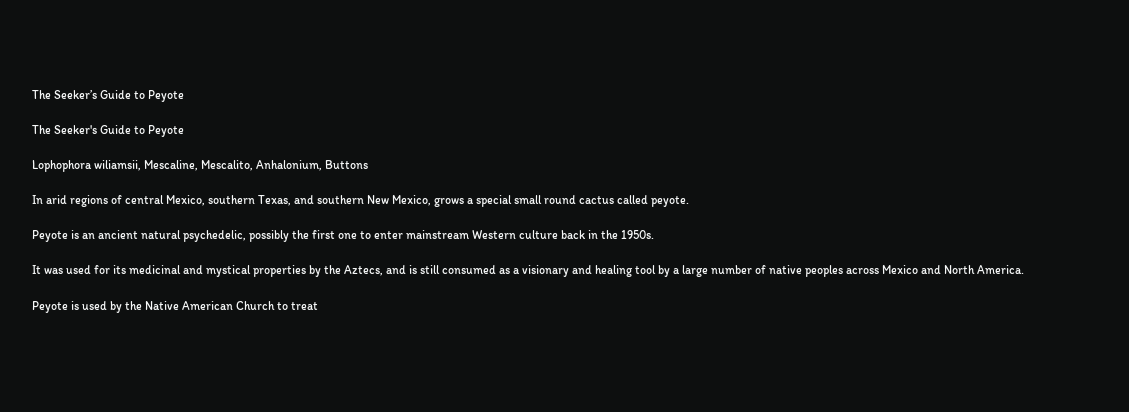The Seeker’s Guide to Peyote

The Seeker's Guide to Peyote

Lophophora wiliamsii, Mescaline, Mescalito, Anhalonium, Buttons

In arid regions of central Mexico, southern Texas, and southern New Mexico, grows a special small round cactus called peyote.

Peyote is an ancient natural psychedelic, possibly the first one to enter mainstream Western culture back in the 1950s.

It was used for its medicinal and mystical properties by the Aztecs, and is still consumed as a visionary and healing tool by a large number of native peoples across Mexico and North America.

Peyote is used by the Native American Church to treat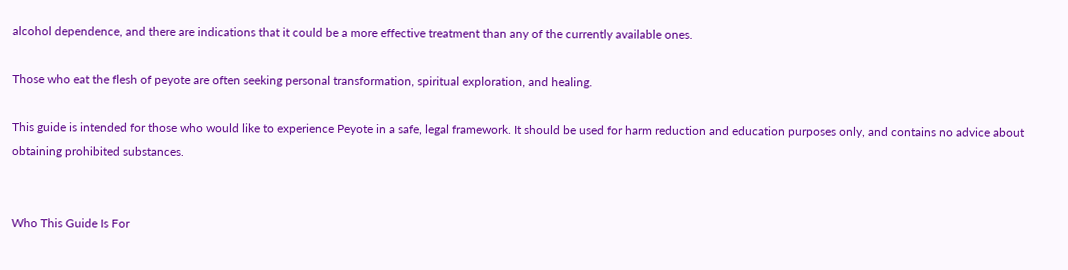alcohol dependence, and there are indications that it could be a more effective treatment than any of the currently available ones.

Those who eat the flesh of peyote are often seeking personal transformation, spiritual exploration, and healing.

This guide is intended for those who would like to experience Peyote in a safe, legal framework. It should be used for harm reduction and education purposes only, and contains no advice about obtaining prohibited substances.


Who This Guide Is For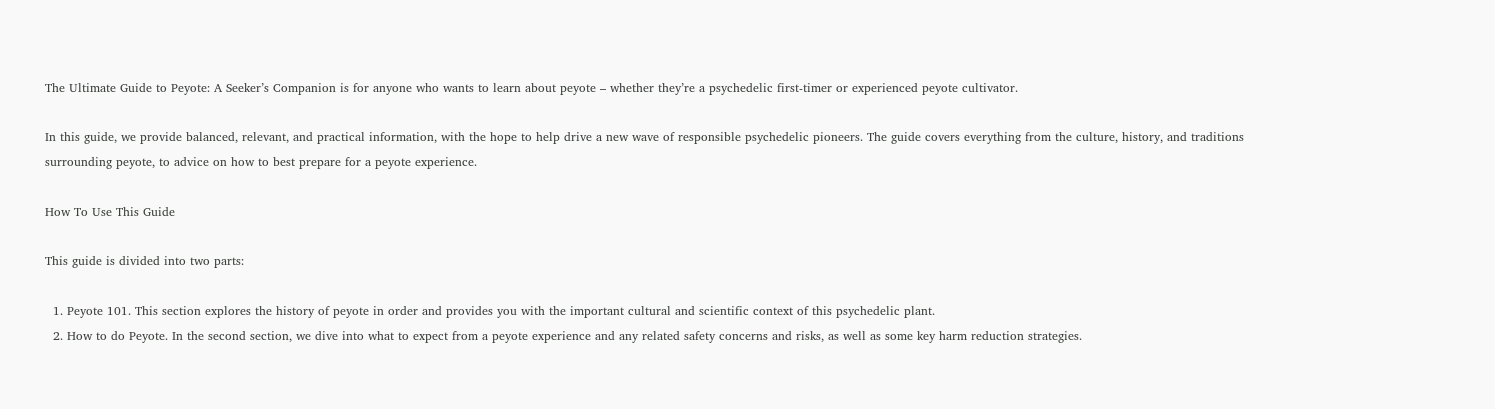The Ultimate Guide to Peyote: A Seeker’s Companion is for anyone who wants to learn about peyote – whether they’re a psychedelic first-timer or experienced peyote cultivator.

In this guide, we provide balanced, relevant, and practical information, with the hope to help drive a new wave of responsible psychedelic pioneers. The guide covers everything from the culture, history, and traditions surrounding peyote, to advice on how to best prepare for a peyote experience.

How To Use This Guide

This guide is divided into two parts:

  1. Peyote 101. This section explores the history of peyote in order and provides you with the important cultural and scientific context of this psychedelic plant.
  2. How to do Peyote. In the second section, we dive into what to expect from a peyote experience and any related safety concerns and risks, as well as some key harm reduction strategies.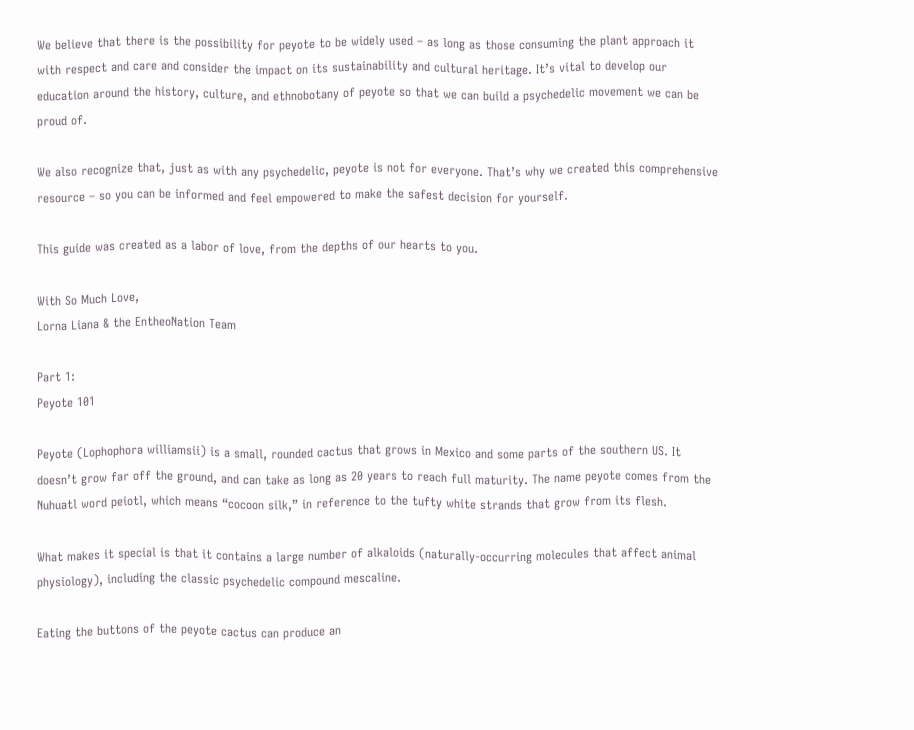We believe that there is the possibility for peyote to be widely used – as long as those consuming the plant approach it with respect and care and consider the impact on its sustainability and cultural heritage. It’s vital to develop our education around the history, culture, and ethnobotany of peyote so that we can build a psychedelic movement we can be proud of.

We also recognize that, just as with any psychedelic, peyote is not for everyone. That’s why we created this comprehensive resource – so you can be informed and feel empowered to make the safest decision for yourself.

This guide was created as a labor of love, from the depths of our hearts to you.

With So Much Love,
Lorna Liana & the EntheoNation Team

Part 1:
Peyote 101

Peyote (Lophophora williamsii) is a small, rounded cactus that grows in Mexico and some parts of the southern US. It doesn’t grow far off the ground, and can take as long as 20 years to reach full maturity. The name peyote comes from the Nuhuatl word peiotl, which means “cocoon silk,” in reference to the tufty white strands that grow from its flesh.

What makes it special is that it contains a large number of alkaloids (naturally-occurring molecules that affect animal physiology), including the classic psychedelic compound mescaline.

Eating the buttons of the peyote cactus can produce an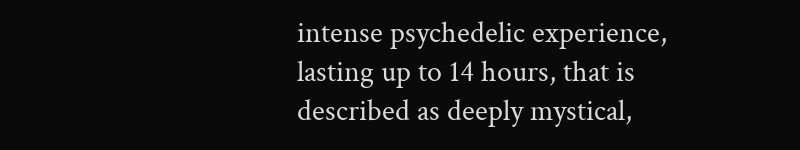intense psychedelic experience, lasting up to 14 hours, that is described as deeply mystical,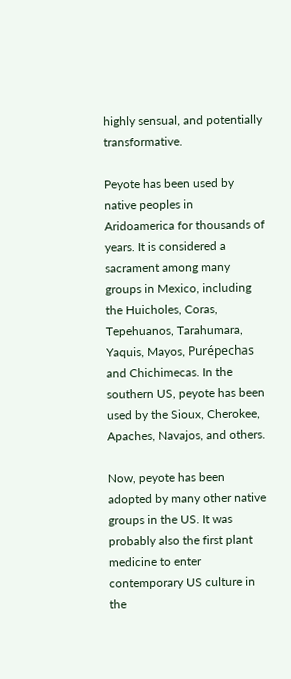highly sensual, and potentially transformative.

Peyote has been used by native peoples in Aridoamerica for thousands of years. It is considered a sacrament among many groups in Mexico, including the Huicholes, Coras, Tepehuanos, Tarahumara, Yaquis, Mayos, Purépechas and Chichimecas. In the southern US, peyote has been used by the Sioux, Cherokee, Apaches, Navajos, and others.

Now, peyote has been adopted by many other native groups in the US. It was probably also the first plant medicine to enter contemporary US culture in the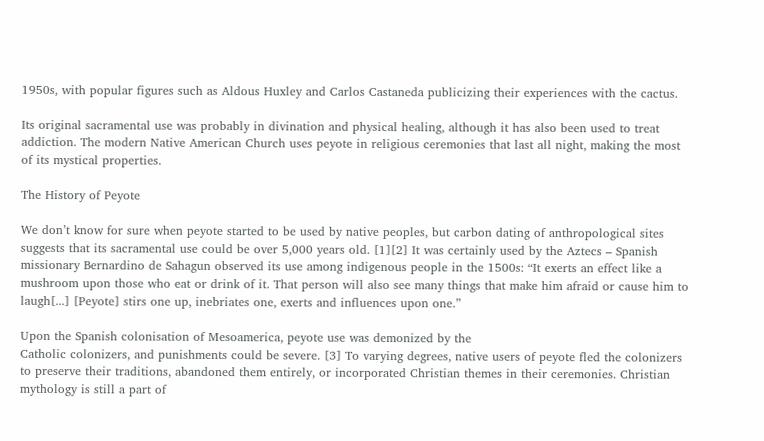1950s, with popular figures such as Aldous Huxley and Carlos Castaneda publicizing their experiences with the cactus.

Its original sacramental use was probably in divination and physical healing, although it has also been used to treat addiction. The modern Native American Church uses peyote in religious ceremonies that last all night, making the most of its mystical properties.

The History of Peyote

We don’t know for sure when peyote started to be used by native peoples, but carbon dating of anthropological sites suggests that its sacramental use could be over 5,000 years old. [1][2] It was certainly used by the Aztecs – Spanish missionary Bernardino de Sahagun observed its use among indigenous people in the 1500s: “It exerts an effect like a mushroom upon those who eat or drink of it. That person will also see many things that make him afraid or cause him to laugh[...] [Peyote] stirs one up, inebriates one, exerts and influences upon one.”

Upon the Spanish colonisation of Mesoamerica, peyote use was demonized by the
Catholic colonizers, and punishments could be severe. [3] To varying degrees, native users of peyote fled the colonizers to preserve their traditions, abandoned them entirely, or incorporated Christian themes in their ceremonies. Christian mythology is still a part of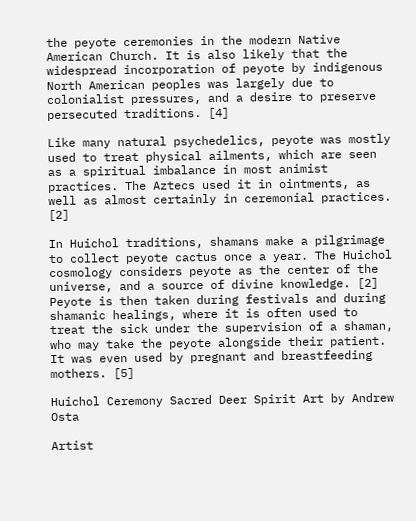the peyote ceremonies in the modern Native American Church. It is also likely that the widespread incorporation of peyote by indigenous North American peoples was largely due to colonialist pressures, and a desire to preserve persecuted traditions. [4]

Like many natural psychedelics, peyote was mostly used to treat physical ailments, which are seen as a spiritual imbalance in most animist practices. The Aztecs used it in ointments, as well as almost certainly in ceremonial practices. [2]

In Huichol traditions, shamans make a pilgrimage to collect peyote cactus once a year. The Huichol cosmology considers peyote as the center of the universe, and a source of divine knowledge. [2] Peyote is then taken during festivals and during shamanic healings, where it is often used to treat the sick under the supervision of a shaman, who may take the peyote alongside their patient. It was even used by pregnant and breastfeeding mothers. [5]

Huichol Ceremony Sacred Deer Spirit Art by Andrew Osta

Artist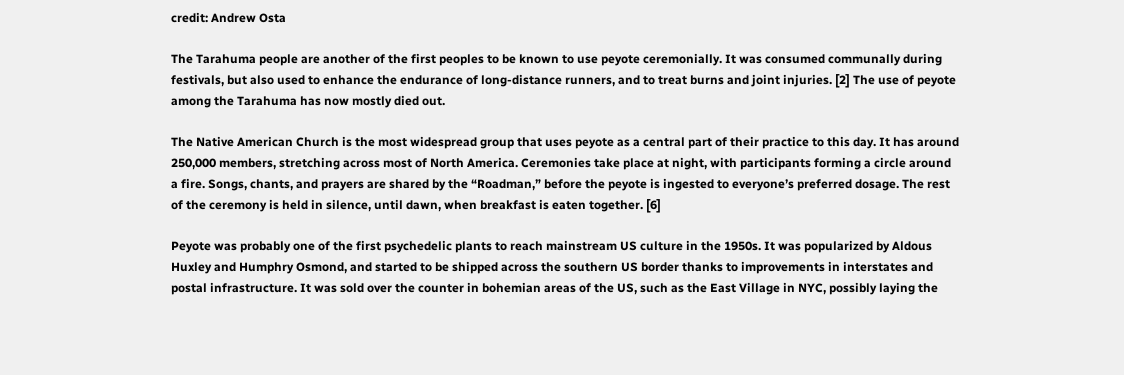credit: Andrew Osta

The Tarahuma people are another of the first peoples to be known to use peyote ceremonially. It was consumed communally during festivals, but also used to enhance the endurance of long-distance runners, and to treat burns and joint injuries. [2] The use of peyote among the Tarahuma has now mostly died out.

The Native American Church is the most widespread group that uses peyote as a central part of their practice to this day. It has around 250,000 members, stretching across most of North America. Ceremonies take place at night, with participants forming a circle around a fire. Songs, chants, and prayers are shared by the “Roadman,” before the peyote is ingested to everyone’s preferred dosage. The rest of the ceremony is held in silence, until dawn, when breakfast is eaten together. [6]

Peyote was probably one of the first psychedelic plants to reach mainstream US culture in the 1950s. It was popularized by Aldous Huxley and Humphry Osmond, and started to be shipped across the southern US border thanks to improvements in interstates and postal infrastructure. It was sold over the counter in bohemian areas of the US, such as the East Village in NYC, possibly laying the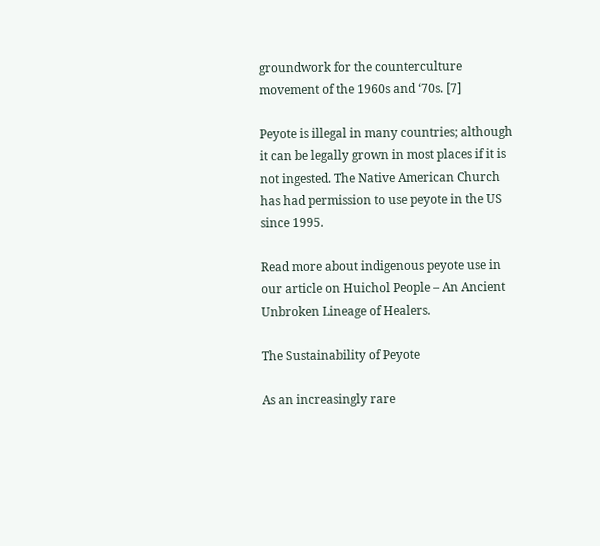groundwork for the counterculture movement of the 1960s and ‘70s. [7]

Peyote is illegal in many countries; although it can be legally grown in most places if it is not ingested. The Native American Church has had permission to use peyote in the US since 1995.

Read more about indigenous peyote use in our article on Huichol People – An Ancient Unbroken Lineage of Healers.

The Sustainability of Peyote

As an increasingly rare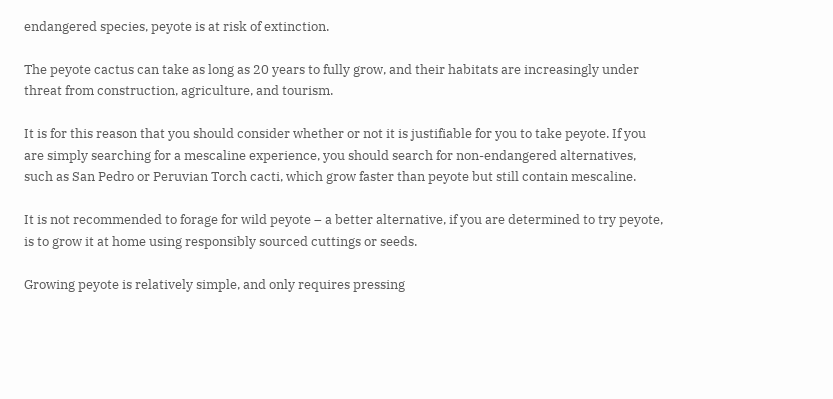endangered species, peyote is at risk of extinction.

The peyote cactus can take as long as 20 years to fully grow, and their habitats are increasingly under threat from construction, agriculture, and tourism.

It is for this reason that you should consider whether or not it is justifiable for you to take peyote. If you are simply searching for a mescaline experience, you should search for non-endangered alternatives, such as San Pedro or Peruvian Torch cacti, which grow faster than peyote but still contain mescaline.

It is not recommended to forage for wild peyote – a better alternative, if you are determined to try peyote, is to grow it at home using responsibly sourced cuttings or seeds.

Growing peyote is relatively simple, and only requires pressing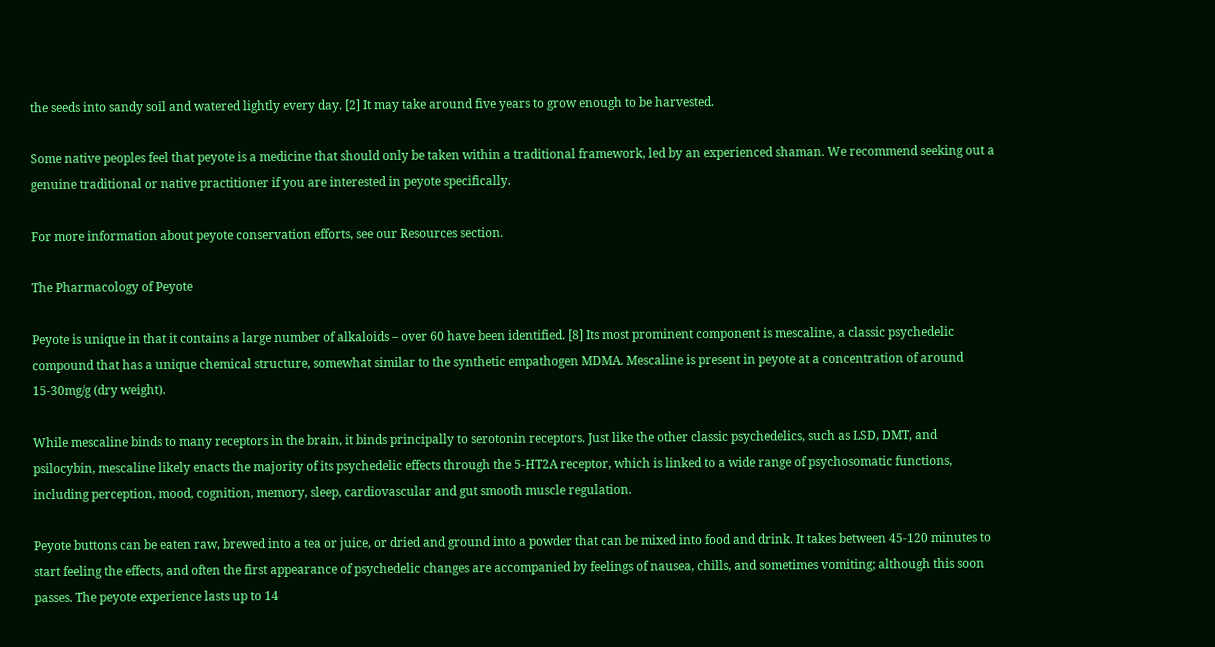the seeds into sandy soil and watered lightly every day. [2] It may take around five years to grow enough to be harvested.

Some native peoples feel that peyote is a medicine that should only be taken within a traditional framework, led by an experienced shaman. We recommend seeking out a genuine traditional or native practitioner if you are interested in peyote specifically.

For more information about peyote conservation efforts, see our Resources section.

The Pharmacology of Peyote

Peyote is unique in that it contains a large number of alkaloids – over 60 have been identified. [8] Its most prominent component is mescaline, a classic psychedelic compound that has a unique chemical structure, somewhat similar to the synthetic empathogen MDMA. Mescaline is present in peyote at a concentration of around 15-30mg/g (dry weight).

While mescaline binds to many receptors in the brain, it binds principally to serotonin receptors. Just like the other classic psychedelics, such as LSD, DMT, and psilocybin, mescaline likely enacts the majority of its psychedelic effects through the 5-HT2A receptor, which is linked to a wide range of psychosomatic functions, including perception, mood, cognition, memory, sleep, cardiovascular and gut smooth muscle regulation.

Peyote buttons can be eaten raw, brewed into a tea or juice, or dried and ground into a powder that can be mixed into food and drink. It takes between 45-120 minutes to start feeling the effects, and often the first appearance of psychedelic changes are accompanied by feelings of nausea, chills, and sometimes vomiting; although this soon passes. The peyote experience lasts up to 14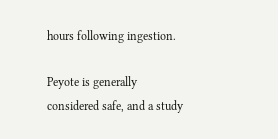hours following ingestion.

Peyote is generally considered safe, and a study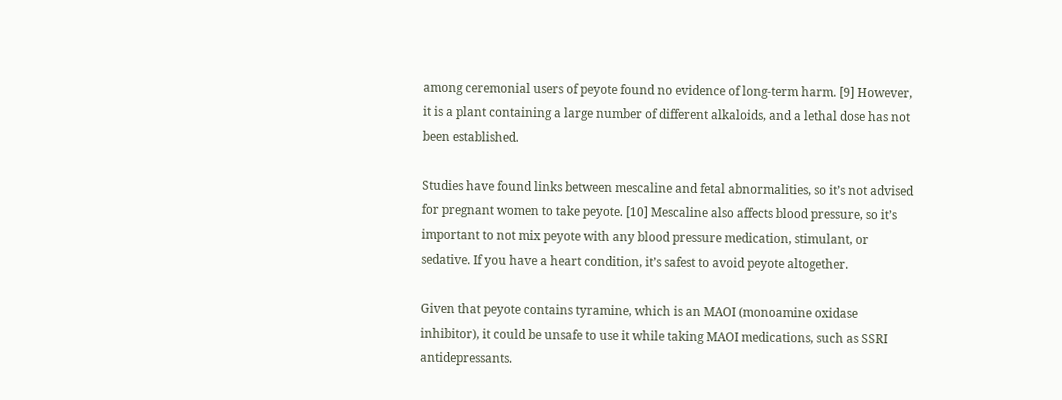among ceremonial users of peyote found no evidence of long-term harm. [9] However, it is a plant containing a large number of different alkaloids, and a lethal dose has not been established.

Studies have found links between mescaline and fetal abnormalities, so it’s not advised for pregnant women to take peyote. [10] Mescaline also affects blood pressure, so it’s important to not mix peyote with any blood pressure medication, stimulant, or sedative. If you have a heart condition, it’s safest to avoid peyote altogether.

Given that peyote contains tyramine, which is an MAOI (monoamine oxidase inhibitor), it could be unsafe to use it while taking MAOI medications, such as SSRI antidepressants.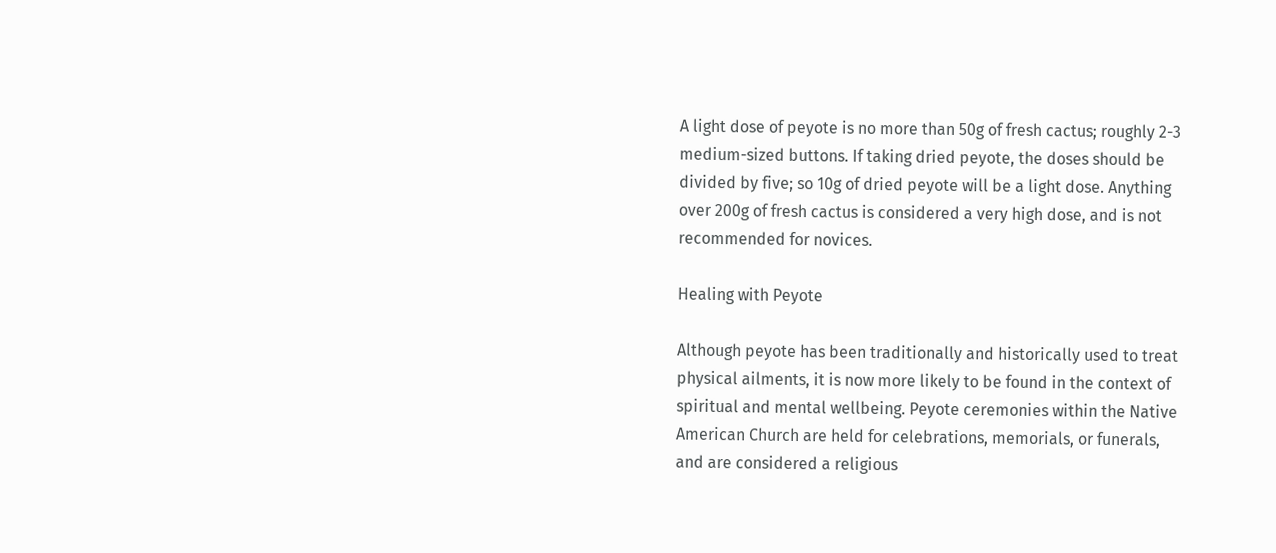A light dose of peyote is no more than 50g of fresh cactus; roughly 2-3 medium-sized buttons. If taking dried peyote, the doses should be divided by five; so 10g of dried peyote will be a light dose. Anything over 200g of fresh cactus is considered a very high dose, and is not recommended for novices.

Healing with Peyote

Although peyote has been traditionally and historically used to treat physical ailments, it is now more likely to be found in the context of spiritual and mental wellbeing. Peyote ceremonies within the Native American Church are held for celebrations, memorials, or funerals, and are considered a religious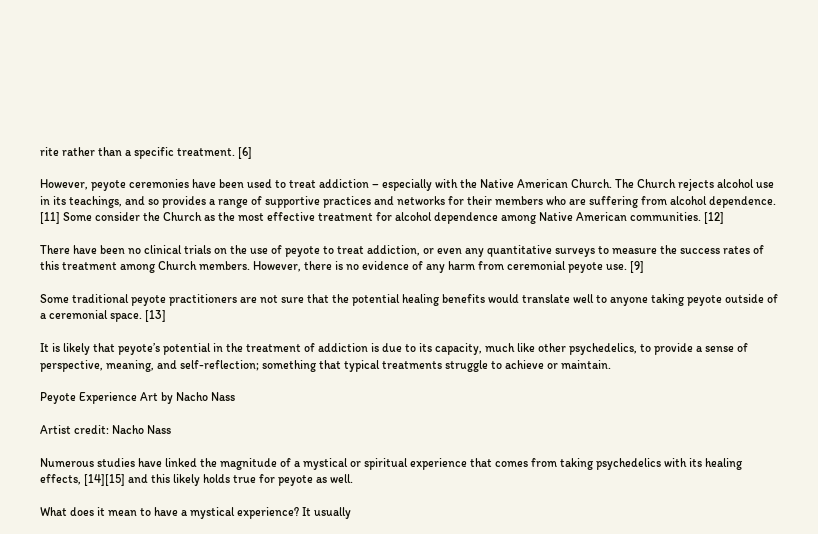rite rather than a specific treatment. [6]

However, peyote ceremonies have been used to treat addiction – especially with the Native American Church. The Church rejects alcohol use in its teachings, and so provides a range of supportive practices and networks for their members who are suffering from alcohol dependence. [11] Some consider the Church as the most effective treatment for alcohol dependence among Native American communities. [12]

There have been no clinical trials on the use of peyote to treat addiction, or even any quantitative surveys to measure the success rates of this treatment among Church members. However, there is no evidence of any harm from ceremonial peyote use. [9]

Some traditional peyote practitioners are not sure that the potential healing benefits would translate well to anyone taking peyote outside of a ceremonial space. [13]

It is likely that peyote’s potential in the treatment of addiction is due to its capacity, much like other psychedelics, to provide a sense of perspective, meaning, and self-reflection; something that typical treatments struggle to achieve or maintain.

Peyote Experience Art by Nacho Nass

Artist credit: Nacho Nass

Numerous studies have linked the magnitude of a mystical or spiritual experience that comes from taking psychedelics with its healing effects, [14][15] and this likely holds true for peyote as well.

What does it mean to have a mystical experience? It usually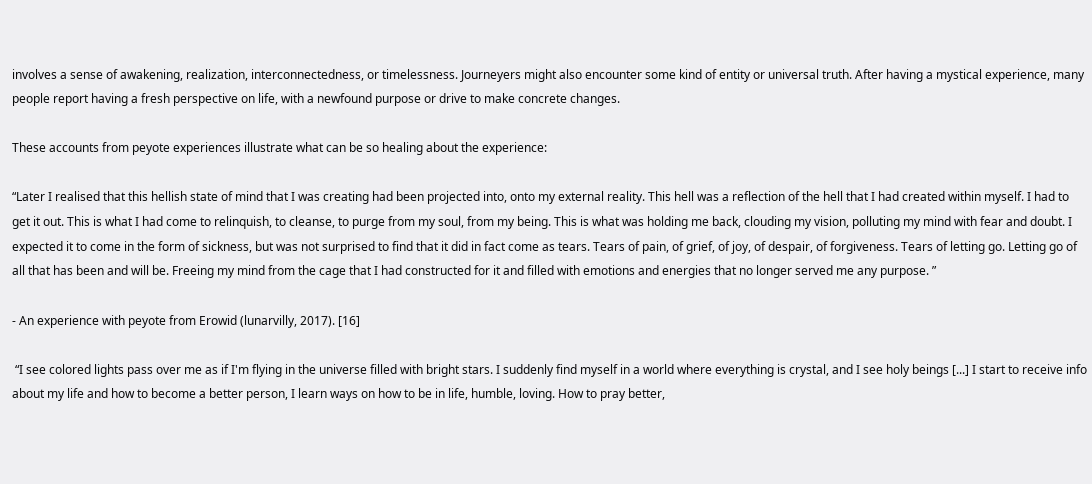involves a sense of awakening, realization, interconnectedness, or timelessness. Journeyers might also encounter some kind of entity or universal truth. After having a mystical experience, many people report having a fresh perspective on life, with a newfound purpose or drive to make concrete changes.

These accounts from peyote experiences illustrate what can be so healing about the experience:

“Later I realised that this hellish state of mind that I was creating had been projected into, onto my external reality. This hell was a reflection of the hell that I had created within myself. I had to get it out. This is what I had come to relinquish, to cleanse, to purge from my soul, from my being. This is what was holding me back, clouding my vision, polluting my mind with fear and doubt. I expected it to come in the form of sickness, but was not surprised to find that it did in fact come as tears. Tears of pain, of grief, of joy, of despair, of forgiveness. Tears of letting go. Letting go of all that has been and will be. Freeing my mind from the cage that I had constructed for it and filled with emotions and energies that no longer served me any purpose. ”

- An experience with peyote from Erowid (lunarvilly, 2017). [16]

 “I see colored lights pass over me as if I'm flying in the universe filled with bright stars. I suddenly find myself in a world where everything is crystal, and I see holy beings [...] I start to receive info about my life and how to become a better person, I learn ways on how to be in life, humble, loving. How to pray better,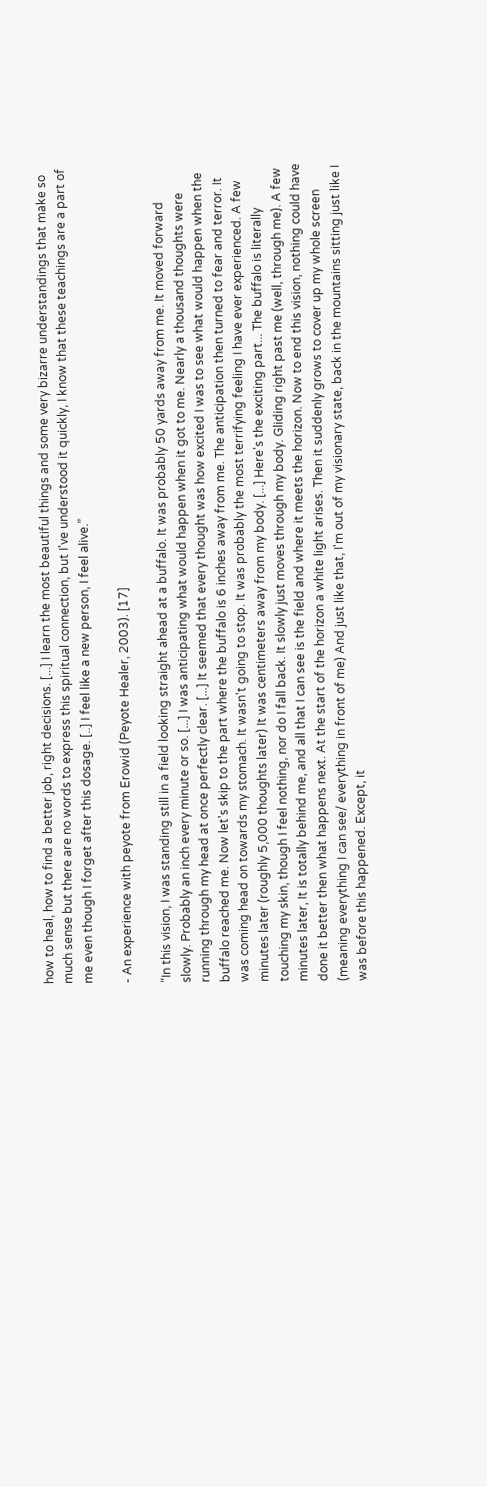how to heal, how to find a better job, right decisions. [...] I learn the most beautiful things and some very bizarre understandings that make so much sense but there are no words to express this spiritual connection, but I've understood it quickly, I know that these teachings are a part of me even though I forget after this dosage. [..] I feel like a new person, I feel alive.”

- An experience with peyote from Erowid (Peyote Healer, 2003). [17]

“In this vision, I was standing still in a field looking straight ahead at a buffalo. It was probably 50 yards away from me. It moved forward slowly. Probably an inch every minute or so. [...] I was anticipating what would happen when it got to me. Nearly a thousand thoughts were running through my head at once perfectly clear. [...] It seemed that every thought was how excited I was to see what would happen when the buffalo reached me. Now let's skip to the part where the buffalo is 6 inches away from me. The anticipation then turned to fear and terror. It was coming head on towards my stomach. It wasn't going to stop. It was probably the most terrifying feeling I have ever experienced. A few minutes later (roughly 5,000 thoughts later) It was centimeters away from my body. [...] Here's the exciting part... The buffalo is literally touching my skin, though I feel nothing, nor do I fall back. It slowly just moves through my body. Gliding right past me (well, through me). A few minutes later, It is totally behind me, and all that I can see is the field and where it meets the horizon. Now to end this vision, nothing could have done it better then what happens next. At the start of the horizon a white light arises. Then it suddenly grows to cover up my whole screen (meaning everything I can see/ everything in front of me) And just like that, I'm out of my visionary state, back in the mountains sitting just like I was before this happened. Except, it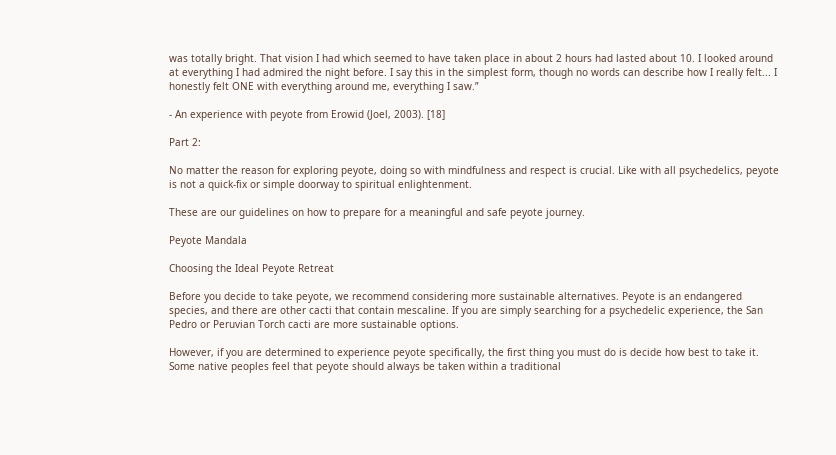was totally bright. That vision I had which seemed to have taken place in about 2 hours had lasted about 10. I looked around at everything I had admired the night before. I say this in the simplest form, though no words can describe how I really felt... I honestly felt ONE with everything around me, everything I saw.”

- An experience with peyote from Erowid (Joel, 2003). [18]

Part 2:

No matter the reason for exploring peyote, doing so with mindfulness and respect is crucial. Like with all psychedelics, peyote is not a quick-fix or simple doorway to spiritual enlightenment.

These are our guidelines on how to prepare for a meaningful and safe peyote journey.

Peyote Mandala

Choosing the Ideal Peyote Retreat

Before you decide to take peyote, we recommend considering more sustainable alternatives. Peyote is an endangered species, and there are other cacti that contain mescaline. If you are simply searching for a psychedelic experience, the San Pedro or Peruvian Torch cacti are more sustainable options.

However, if you are determined to experience peyote specifically, the first thing you must do is decide how best to take it. Some native peoples feel that peyote should always be taken within a traditional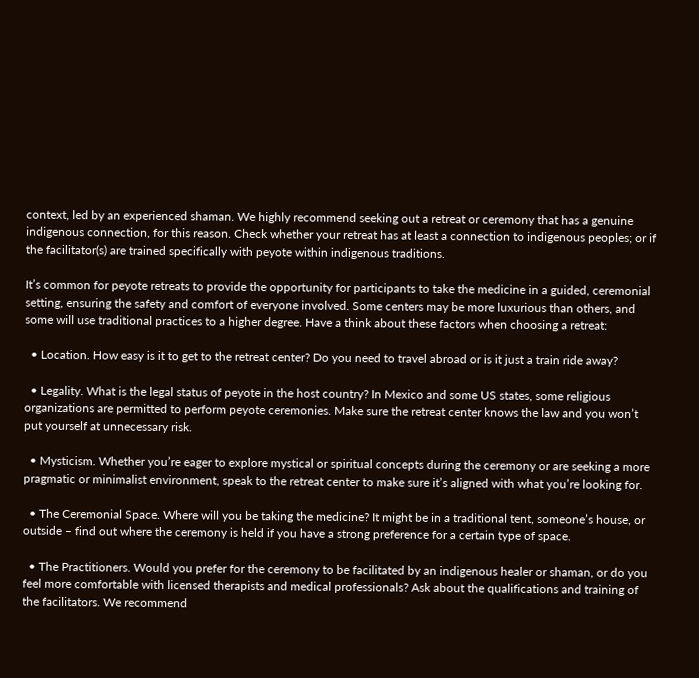context, led by an experienced shaman. We highly recommend seeking out a retreat or ceremony that has a genuine indigenous connection, for this reason. Check whether your retreat has at least a connection to indigenous peoples; or if the facilitator(s) are trained specifically with peyote within indigenous traditions.

It’s common for peyote retreats to provide the opportunity for participants to take the medicine in a guided, ceremonial setting, ensuring the safety and comfort of everyone involved. Some centers may be more luxurious than others, and some will use traditional practices to a higher degree. Have a think about these factors when choosing a retreat:

  • Location. How easy is it to get to the retreat center? Do you need to travel abroad or is it just a train ride away?

  • Legality. What is the legal status of peyote in the host country? In Mexico and some US states, some religious organizations are permitted to perform peyote ceremonies. Make sure the retreat center knows the law and you won’t put yourself at unnecessary risk.

  • Mysticism. Whether you’re eager to explore mystical or spiritual concepts during the ceremony or are seeking a more pragmatic or minimalist environment, speak to the retreat center to make sure it’s aligned with what you’re looking for.

  • The Ceremonial Space. Where will you be taking the medicine? It might be in a traditional tent, someone’s house, or outside – find out where the ceremony is held if you have a strong preference for a certain type of space.

  • The Practitioners. Would you prefer for the ceremony to be facilitated by an indigenous healer or shaman, or do you feel more comfortable with licensed therapists and medical professionals? Ask about the qualifications and training of the facilitators. We recommend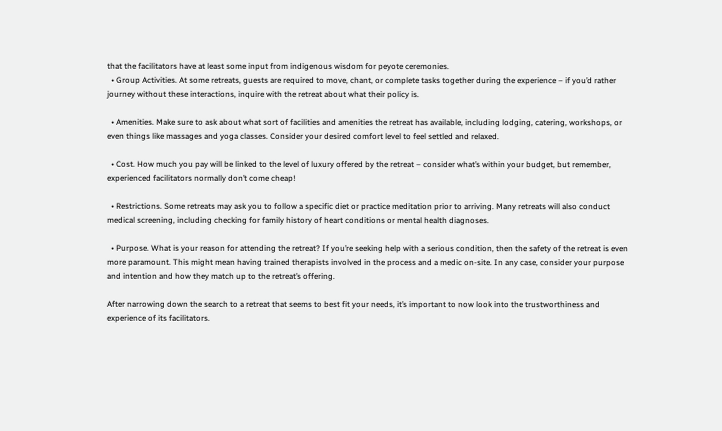that the facilitators have at least some input from indigenous wisdom for peyote ceremonies.
  • Group Activities. At some retreats, guests are required to move, chant, or complete tasks together during the experience – if you’d rather journey without these interactions, inquire with the retreat about what their policy is.

  • Amenities. Make sure to ask about what sort of facilities and amenities the retreat has available, including lodging, catering, workshops, or even things like massages and yoga classes. Consider your desired comfort level to feel settled and relaxed.

  • Cost. How much you pay will be linked to the level of luxury offered by the retreat – consider what’s within your budget, but remember, experienced facilitators normally don’t come cheap!

  • Restrictions. Some retreats may ask you to follow a specific diet or practice meditation prior to arriving. Many retreats will also conduct medical screening, including checking for family history of heart conditions or mental health diagnoses.

  • Purpose. What is your reason for attending the retreat? If you’re seeking help with a serious condition, then the safety of the retreat is even more paramount. This might mean having trained therapists involved in the process and a medic on-site. In any case, consider your purpose and intention and how they match up to the retreat’s offering.

After narrowing down the search to a retreat that seems to best fit your needs, it’s important to now look into the trustworthiness and experience of its facilitators.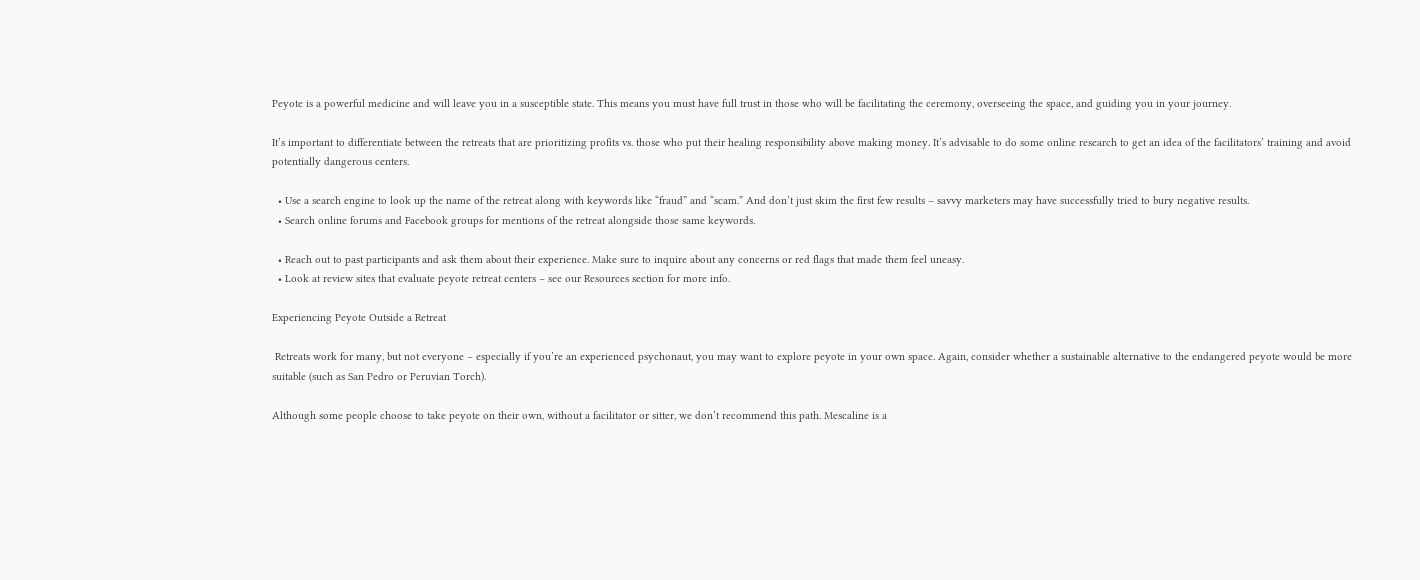Peyote is a powerful medicine and will leave you in a susceptible state. This means you must have full trust in those who will be facilitating the ceremony, overseeing the space, and guiding you in your journey.

It’s important to differentiate between the retreats that are prioritizing profits vs. those who put their healing responsibility above making money. It’s advisable to do some online research to get an idea of the facilitators’ training and avoid potentially dangerous centers.

  • Use a search engine to look up the name of the retreat along with keywords like “fraud” and “scam.” And don’t just skim the first few results – savvy marketers may have successfully tried to bury negative results.
  • Search online forums and Facebook groups for mentions of the retreat alongside those same keywords.

  • Reach out to past participants and ask them about their experience. Make sure to inquire about any concerns or red flags that made them feel uneasy.
  • Look at review sites that evaluate peyote retreat centers – see our Resources section for more info.

Experiencing Peyote Outside a Retreat

 Retreats work for many, but not everyone – especially if you’re an experienced psychonaut, you may want to explore peyote in your own space. Again, consider whether a sustainable alternative to the endangered peyote would be more suitable (such as San Pedro or Peruvian Torch).

Although some people choose to take peyote on their own, without a facilitator or sitter, we don’t recommend this path. Mescaline is a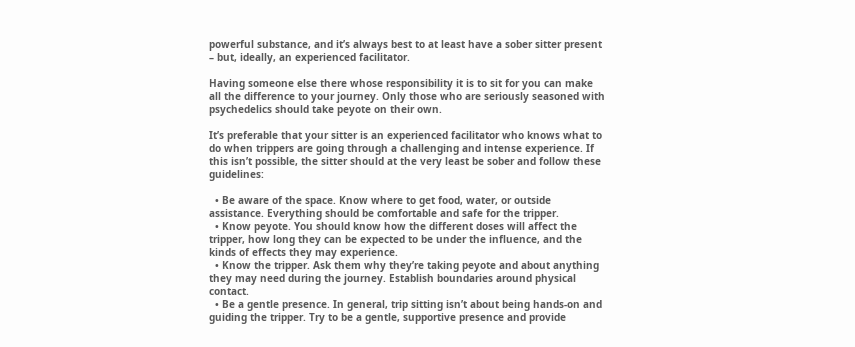powerful substance, and it’s always best to at least have a sober sitter present – but, ideally, an experienced facilitator.

Having someone else there whose responsibility it is to sit for you can make all the difference to your journey. Only those who are seriously seasoned with psychedelics should take peyote on their own.

It’s preferable that your sitter is an experienced facilitator who knows what to do when trippers are going through a challenging and intense experience. If this isn’t possible, the sitter should at the very least be sober and follow these guidelines:

  • Be aware of the space. Know where to get food, water, or outside assistance. Everything should be comfortable and safe for the tripper.
  • Know peyote. You should know how the different doses will affect the tripper, how long they can be expected to be under the influence, and the kinds of effects they may experience.
  • Know the tripper. Ask them why they’re taking peyote and about anything they may need during the journey. Establish boundaries around physical contact.
  • Be a gentle presence. In general, trip sitting isn’t about being hands-on and guiding the tripper. Try to be a gentle, supportive presence and provide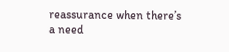reassurance when there’s a need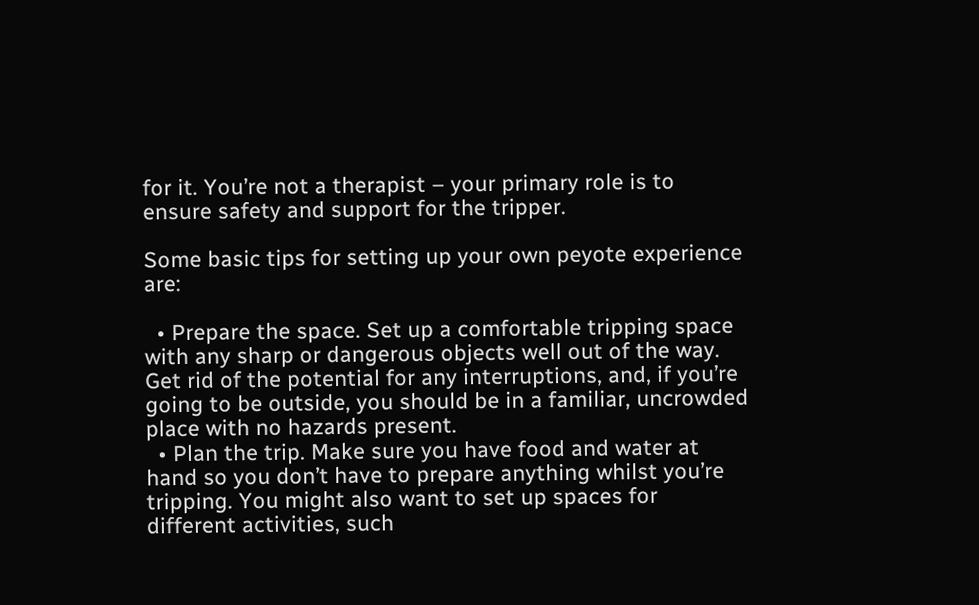for it. You’re not a therapist – your primary role is to ensure safety and support for the tripper.

Some basic tips for setting up your own peyote experience are:

  • Prepare the space. Set up a comfortable tripping space with any sharp or dangerous objects well out of the way. Get rid of the potential for any interruptions, and, if you’re going to be outside, you should be in a familiar, uncrowded place with no hazards present.
  • Plan the trip. Make sure you have food and water at hand so you don’t have to prepare anything whilst you’re tripping. You might also want to set up spaces for different activities, such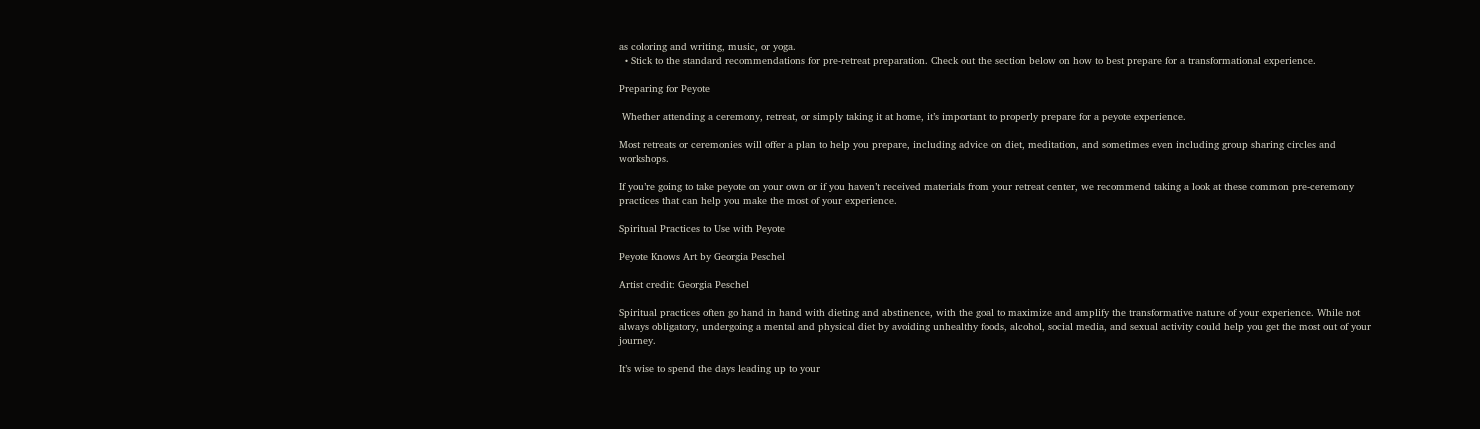as coloring and writing, music, or yoga.
  • Stick to the standard recommendations for pre-retreat preparation. Check out the section below on how to best prepare for a transformational experience.

Preparing for Peyote

 Whether attending a ceremony, retreat, or simply taking it at home, it’s important to properly prepare for a peyote experience.

Most retreats or ceremonies will offer a plan to help you prepare, including advice on diet, meditation, and sometimes even including group sharing circles and workshops.

If you’re going to take peyote on your own or if you haven’t received materials from your retreat center, we recommend taking a look at these common pre-ceremony practices that can help you make the most of your experience.

Spiritual Practices to Use with Peyote

Peyote Knows Art by Georgia Peschel

Artist credit: Georgia Peschel

Spiritual practices often go hand in hand with dieting and abstinence, with the goal to maximize and amplify the transformative nature of your experience. While not always obligatory, undergoing a mental and physical diet by avoiding unhealthy foods, alcohol, social media, and sexual activity could help you get the most out of your journey.

It’s wise to spend the days leading up to your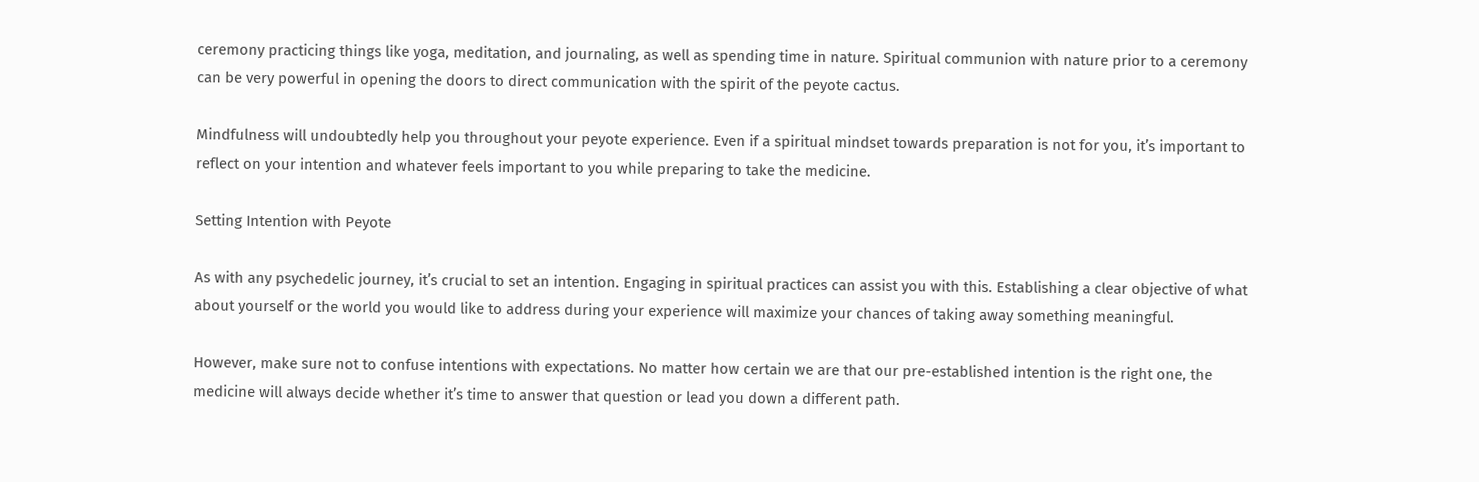ceremony practicing things like yoga, meditation, and journaling, as well as spending time in nature. Spiritual communion with nature prior to a ceremony can be very powerful in opening the doors to direct communication with the spirit of the peyote cactus.

Mindfulness will undoubtedly help you throughout your peyote experience. Even if a spiritual mindset towards preparation is not for you, it’s important to reflect on your intention and whatever feels important to you while preparing to take the medicine.

Setting Intention with Peyote

As with any psychedelic journey, it’s crucial to set an intention. Engaging in spiritual practices can assist you with this. Establishing a clear objective of what about yourself or the world you would like to address during your experience will maximize your chances of taking away something meaningful.

However, make sure not to confuse intentions with expectations. No matter how certain we are that our pre-established intention is the right one, the medicine will always decide whether it’s time to answer that question or lead you down a different path.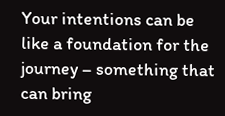Your intentions can be like a foundation for the journey – something that can bring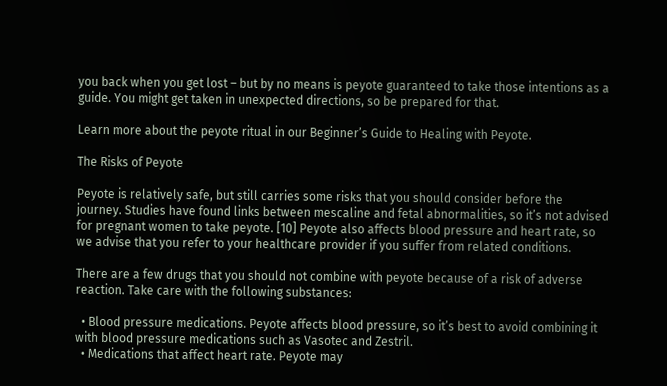you back when you get lost – but by no means is peyote guaranteed to take those intentions as a guide. You might get taken in unexpected directions, so be prepared for that.

Learn more about the peyote ritual in our Beginner’s Guide to Healing with Peyote.

The Risks of Peyote

Peyote is relatively safe, but still carries some risks that you should consider before the journey. Studies have found links between mescaline and fetal abnormalities, so it’s not advised for pregnant women to take peyote. [10] Peyote also affects blood pressure and heart rate, so we advise that you refer to your healthcare provider if you suffer from related conditions.

There are a few drugs that you should not combine with peyote because of a risk of adverse reaction. Take care with the following substances:

  • Blood pressure medications. Peyote affects blood pressure, so it’s best to avoid combining it with blood pressure medications such as Vasotec and Zestril.
  • Medications that affect heart rate. Peyote may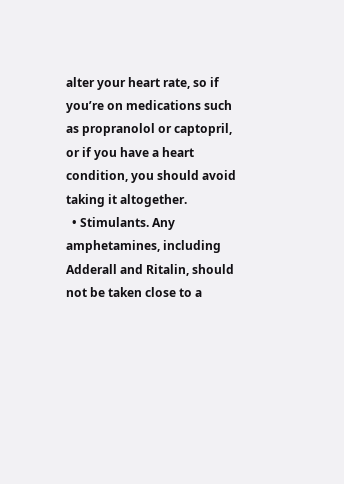alter your heart rate, so if you’re on medications such as propranolol or captopril, or if you have a heart condition, you should avoid taking it altogether.
  • Stimulants. Any amphetamines, including Adderall and Ritalin, should not be taken close to a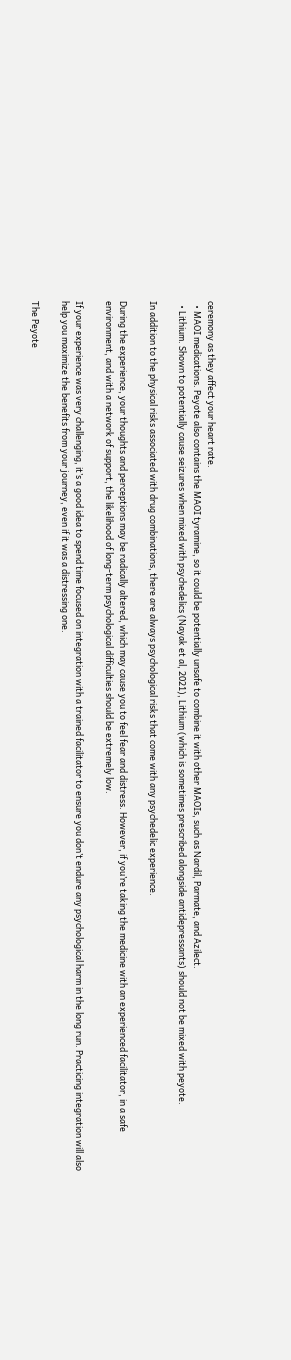ceremony as they affect your heart rate.
  • MAOI medications. Peyote also contains the MAOI tyramine, so it could be potentially unsafe to combine it with other MAOIs, such as Nardil, Parmate, and Azilect.
  • Lithium. Shown to potentially cause seizures when mixed with psychedelics (Nayak et al, 2021), Lithium (which is sometimes prescribed alongside antidepressants) should not be mixed with peyote.

In addition to the physical risks associated with drug combinations, there are always psychological risks that come with any psychedelic experience.

During the experience, your thoughts and perceptions may be radically altered, which may cause you to feel fear and distress. However, if you’re taking the medicine with an experienced facilitator, in a safe environment, and with a network of support, the likelihood of long-term psychological difficulties should be extremely low.

If your experience was very challenging, it’s a good idea to spend time focused on integration with a trained facilitator to ensure you don’t endure any psychological harm in the long run. Practicing integration will also help you maximize the benefits from your journey, even if it was a distressing one.

The Peyote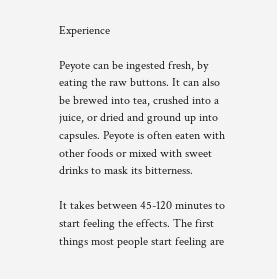Experience

Peyote can be ingested fresh, by eating the raw buttons. It can also be brewed into tea, crushed into a juice, or dried and ground up into capsules. Peyote is often eaten with other foods or mixed with sweet drinks to mask its bitterness.

It takes between 45-120 minutes to start feeling the effects. The first things most people start feeling are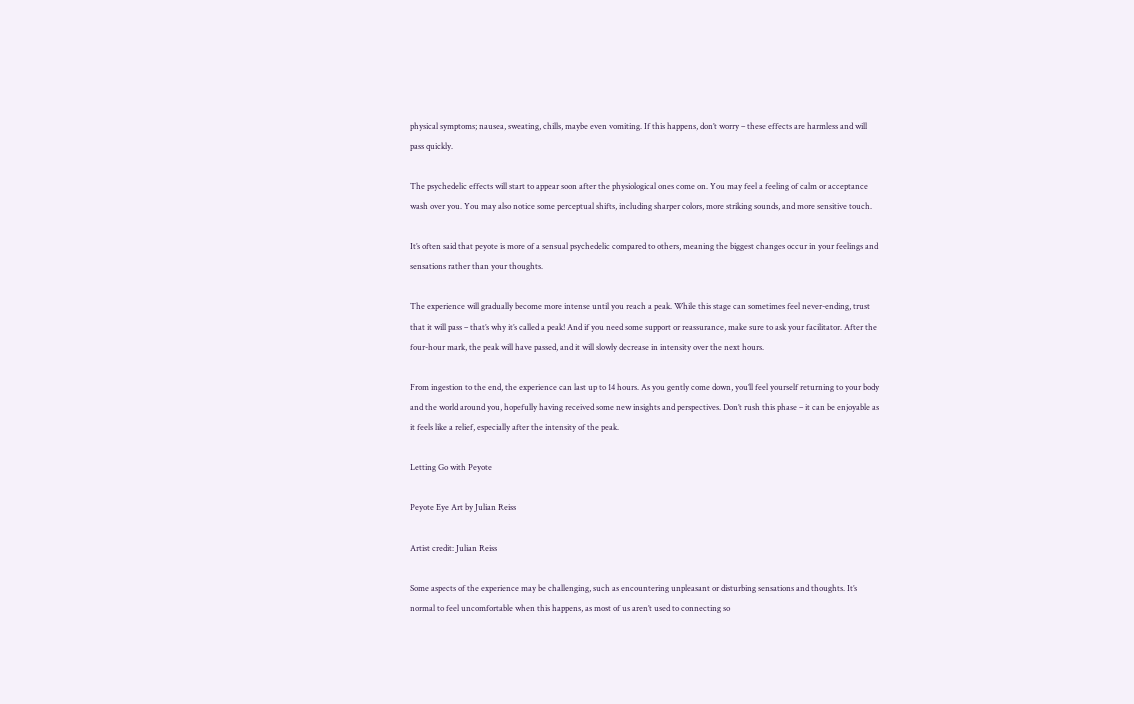physical symptoms; nausea, sweating, chills, maybe even vomiting. If this happens, don’t worry – these effects are harmless and will pass quickly.

The psychedelic effects will start to appear soon after the physiological ones come on. You may feel a feeling of calm or acceptance wash over you. You may also notice some perceptual shifts, including sharper colors, more striking sounds, and more sensitive touch.

It’s often said that peyote is more of a sensual psychedelic compared to others, meaning the biggest changes occur in your feelings and sensations rather than your thoughts.

The experience will gradually become more intense until you reach a peak. While this stage can sometimes feel never-ending, trust that it will pass – that’s why it’s called a peak! And if you need some support or reassurance, make sure to ask your facilitator. After the four-hour mark, the peak will have passed, and it will slowly decrease in intensity over the next hours.

From ingestion to the end, the experience can last up to 14 hours. As you gently come down, you’ll feel yourself returning to your body and the world around you, hopefully having received some new insights and perspectives. Don’t rush this phase – it can be enjoyable as it feels like a relief, especially after the intensity of the peak.

Letting Go with Peyote

Peyote Eye Art by Julian Reiss

Artist credit: Julian Reiss

Some aspects of the experience may be challenging, such as encountering unpleasant or disturbing sensations and thoughts. It’s normal to feel uncomfortable when this happens, as most of us aren’t used to connecting so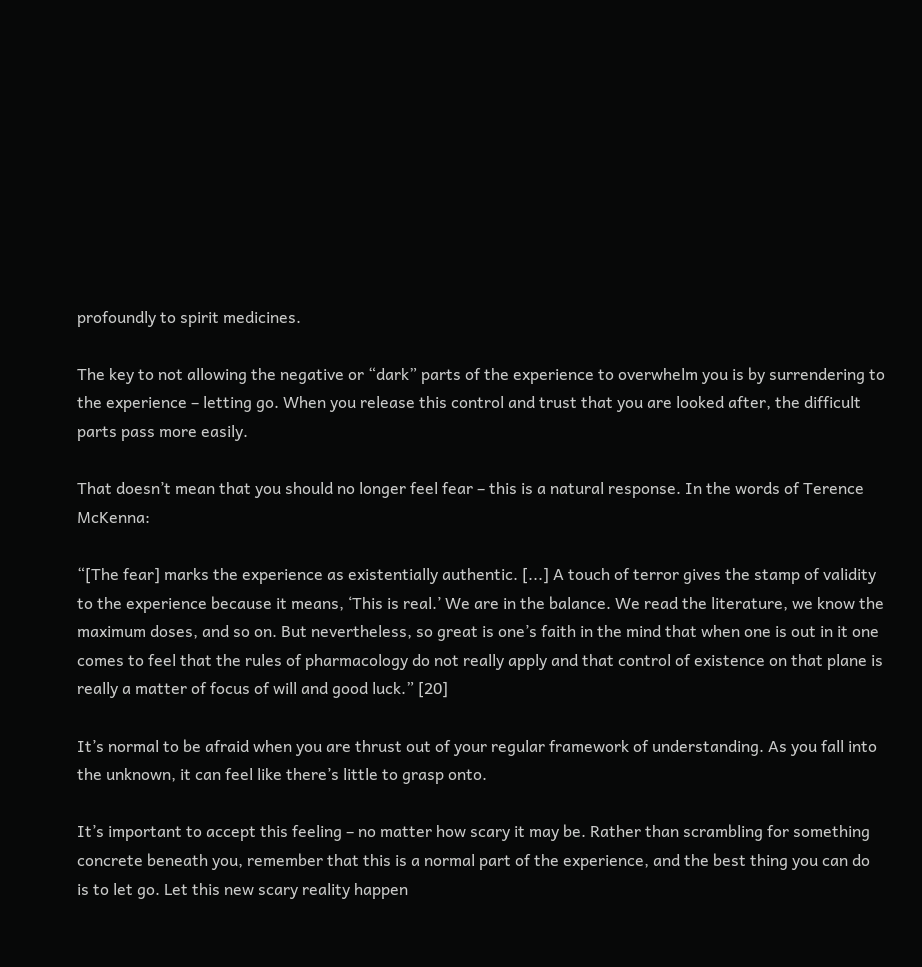profoundly to spirit medicines.

The key to not allowing the negative or “dark” parts of the experience to overwhelm you is by surrendering to the experience – letting go. When you release this control and trust that you are looked after, the difficult parts pass more easily.

That doesn’t mean that you should no longer feel fear – this is a natural response. In the words of Terence McKenna:

“[The fear] marks the experience as existentially authentic. [...] A touch of terror gives the stamp of validity to the experience because it means, ‘This is real.’ We are in the balance. We read the literature, we know the maximum doses, and so on. But nevertheless, so great is one’s faith in the mind that when one is out in it one comes to feel that the rules of pharmacology do not really apply and that control of existence on that plane is really a matter of focus of will and good luck.” [20]

It’s normal to be afraid when you are thrust out of your regular framework of understanding. As you fall into the unknown, it can feel like there’s little to grasp onto.

It’s important to accept this feeling – no matter how scary it may be. Rather than scrambling for something concrete beneath you, remember that this is a normal part of the experience, and the best thing you can do is to let go. Let this new scary reality happen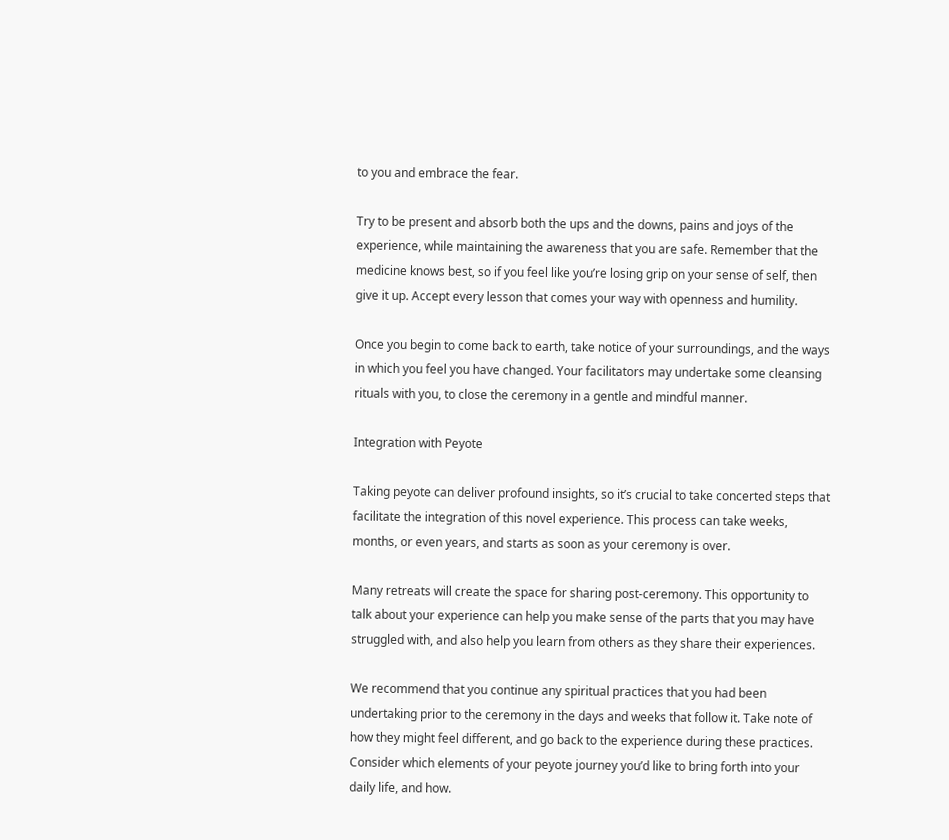to you and embrace the fear.

Try to be present and absorb both the ups and the downs, pains and joys of the experience, while maintaining the awareness that you are safe. Remember that the medicine knows best, so if you feel like you’re losing grip on your sense of self, then give it up. Accept every lesson that comes your way with openness and humility.

Once you begin to come back to earth, take notice of your surroundings, and the ways in which you feel you have changed. Your facilitators may undertake some cleansing rituals with you, to close the ceremony in a gentle and mindful manner.

Integration with Peyote

Taking peyote can deliver profound insights, so it’s crucial to take concerted steps that facilitate the integration of this novel experience. This process can take weeks, months, or even years, and starts as soon as your ceremony is over.

Many retreats will create the space for sharing post-ceremony. This opportunity to talk about your experience can help you make sense of the parts that you may have struggled with, and also help you learn from others as they share their experiences.

We recommend that you continue any spiritual practices that you had been undertaking prior to the ceremony in the days and weeks that follow it. Take note of how they might feel different, and go back to the experience during these practices. Consider which elements of your peyote journey you’d like to bring forth into your daily life, and how.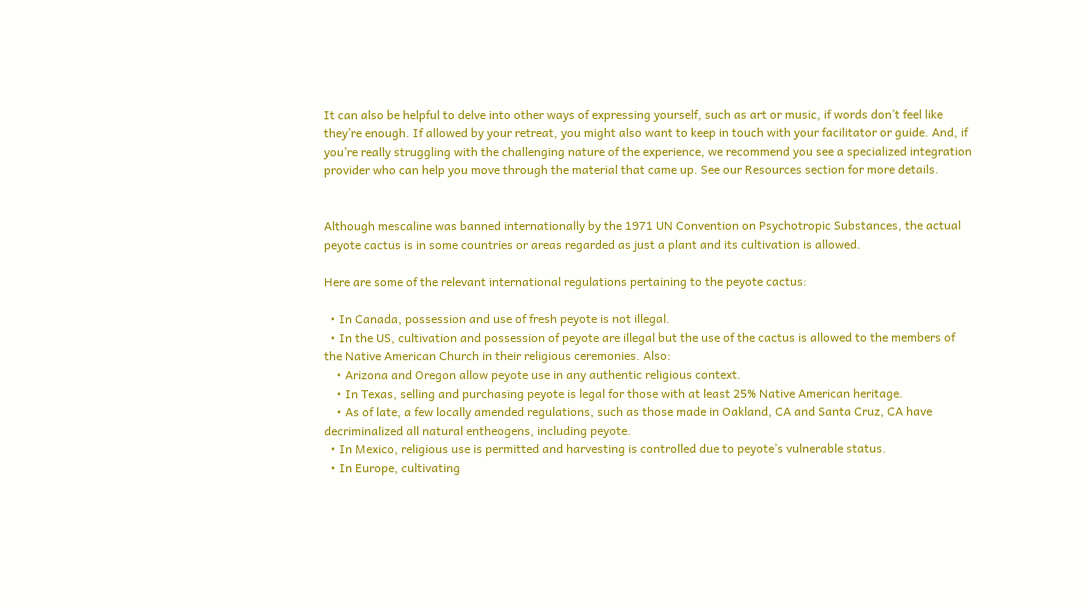It can also be helpful to delve into other ways of expressing yourself, such as art or music, if words don’t feel like they’re enough. If allowed by your retreat, you might also want to keep in touch with your facilitator or guide. And, if you’re really struggling with the challenging nature of the experience, we recommend you see a specialized integration provider who can help you move through the material that came up. See our Resources section for more details.


Although mescaline was banned internationally by the 1971 UN Convention on Psychotropic Substances, the actual peyote cactus is in some countries or areas regarded as just a plant and its cultivation is allowed.

Here are some of the relevant international regulations pertaining to the peyote cactus:

  • In Canada, possession and use of fresh peyote is not illegal.
  • In the US, cultivation and possession of peyote are illegal but the use of the cactus is allowed to the members of the Native American Church in their religious ceremonies. Also:
    • Arizona and Oregon allow peyote use in any authentic religious context.
    • In Texas, selling and purchasing peyote is legal for those with at least 25% Native American heritage.
    • As of late, a few locally amended regulations, such as those made in Oakland, CA and Santa Cruz, CA have decriminalized all natural entheogens, including peyote.
  • In Mexico, religious use is permitted and harvesting is controlled due to peyote’s vulnerable status.
  • In Europe, cultivating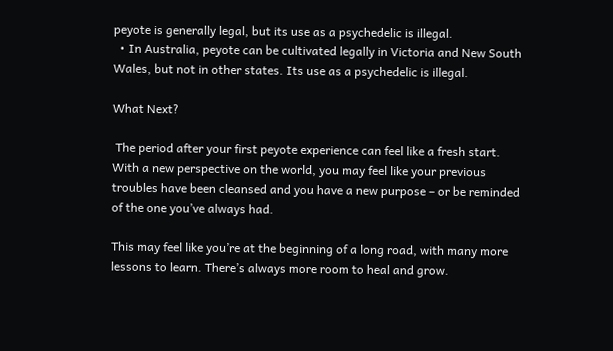peyote is generally legal, but its use as a psychedelic is illegal.
  • In Australia, peyote can be cultivated legally in Victoria and New South Wales, but not in other states. Its use as a psychedelic is illegal.

What Next?

 The period after your first peyote experience can feel like a fresh start. With a new perspective on the world, you may feel like your previous troubles have been cleansed and you have a new purpose – or be reminded of the one you’ve always had.

This may feel like you’re at the beginning of a long road, with many more lessons to learn. There’s always more room to heal and grow.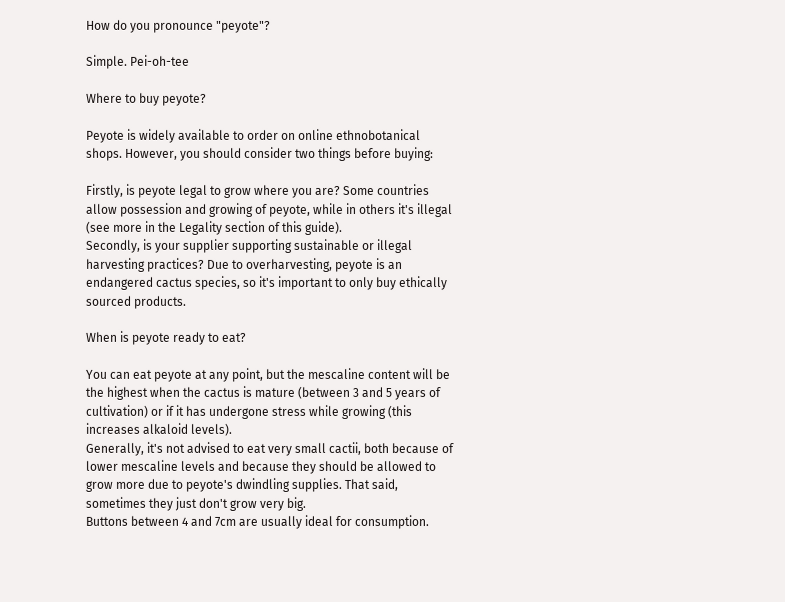How do you pronounce "peyote"?

Simple. Pei-oh-tee

Where to buy peyote?

Peyote is widely available to order on online ethnobotanical shops. However, you should consider two things before buying:

Firstly, is peyote legal to grow where you are? Some countries allow possession and growing of peyote, while in others it's illegal (see more in the Legality section of this guide).
Secondly, is your supplier supporting sustainable or illegal harvesting practices? Due to overharvesting, peyote is an endangered cactus species, so it's important to only buy ethically sourced products.

When is peyote ready to eat?

You can eat peyote at any point, but the mescaline content will be the highest when the cactus is mature (between 3 and 5 years of cultivation) or if it has undergone stress while growing (this increases alkaloid levels).
Generally, it's not advised to eat very small cactii, both because of lower mescaline levels and because they should be allowed to grow more due to peyote's dwindling supplies. That said, sometimes they just don't grow very big.
Buttons between 4 and 7cm are usually ideal for consumption.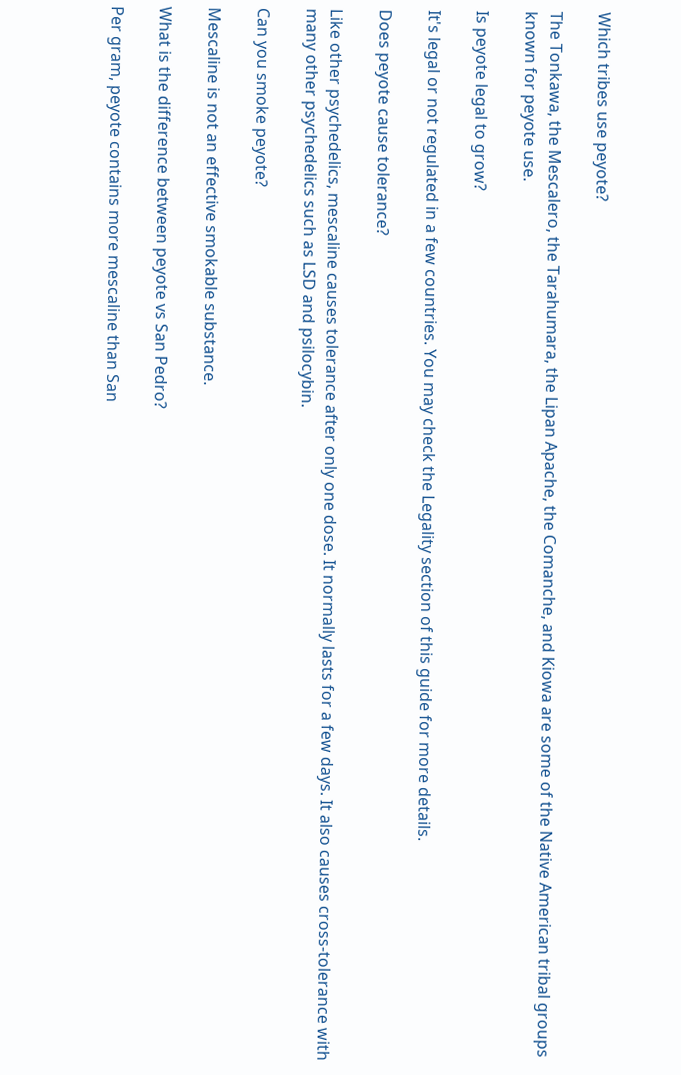Which tribes use peyote?

The Tonkawa, the Mescalero, the Tarahumara, the Lipan Apache, the Comanche, and Kiowa are some of the Native American tribal groups known for peyote use.

Is peyote legal to grow?

It's legal or not regulated in a few countries. You may check the Legality section of this guide for more details.

Does peyote cause tolerance?

Like other psychedelics, mescaline causes tolerance after only one dose. It normally lasts for a few days. It also causes cross-tolerance with many other psychedelics such as LSD and psilocybin.

Can you smoke peyote?

Mescaline is not an effective smokable substance.

What is the difference between peyote vs San Pedro?

Per gram, peyote contains more mescaline than San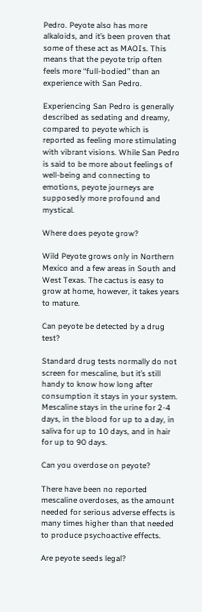Pedro. Peyote also has more alkaloids, and it’s been proven that some of these act as MAOIs. This means that the peyote trip often feels more “full-bodied” than an experience with San Pedro.

Experiencing San Pedro is generally described as sedating and dreamy, compared to peyote which is reported as feeling more stimulating with vibrant visions. While San Pedro is said to be more about feelings of well-being and connecting to emotions, peyote journeys are supposedly more profound and mystical.

Where does peyote grow?

Wild Peyote grows only in Northern Mexico and a few areas in South and West Texas. The cactus is easy to grow at home, however, it takes years to mature.

Can peyote be detected by a drug test?

Standard drug tests normally do not screen for mescaline, but it’s still handy to know how long after consumption it stays in your system. Mescaline stays in the urine for 2-4 days, in the blood for up to a day, in saliva for up to 10 days, and in hair for up to 90 days.

Can you overdose on peyote?

There have been no reported mescaline overdoses, as the amount needed for serious adverse effects is many times higher than that needed to produce psychoactive effects.

Are peyote seeds legal?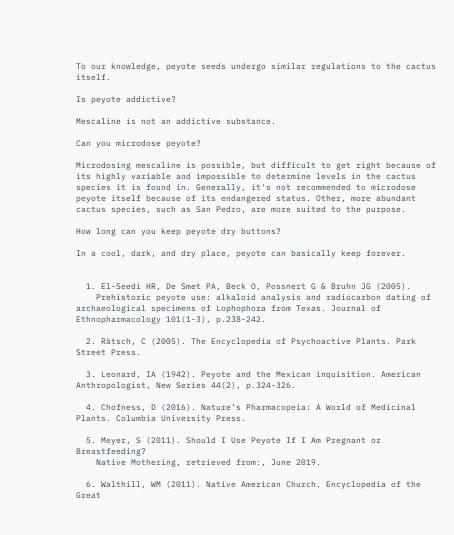To our knowledge, peyote seeds undergo similar regulations to the cactus itself.

Is peyote addictive?

Mescaline is not an addictive substance.

Can you microdose peyote?

Microdosing mescaline is possible, but difficult to get right because of its highly variable and impossible to determine levels in the cactus species it is found in. Generally, it's not recommended to microdose peyote itself because of its endangered status. Other, more abundant cactus species, such as San Pedro, are more suited to the purpose.

How long can you keep peyote dry buttons?

In a cool, dark, and dry place, peyote can basically keep forever.


  1. El-Seedi HR, De Smet PA, Beck O, Possnert G & Bruhn JG (2005).
    Prehistoric peyote use: alkaloid analysis and radiocarbon dating of archaeological specimens of Lophophora from Texas. Journal of Ethnopharmacology 101(1-3), p.238-242.

  2. Rätsch, C (2005). The Encyclopedia of Psychoactive Plants. Park Street Press.

  3. Leonard, IA (1942). Peyote and the Mexican inquisition. American Anthropologist, New Series 44(2), p.324-326.

  4. Chofness, D (2016). Nature’s Pharmacopeia: A World of Medicinal Plants. Columbia University Press.

  5. Meyer, S (2011). Should I Use Peyote If I Am Pregnant or Breastfeeding?
    Native Mothering, retrieved from:, June 2019.

  6. Walthill, WM (2011). Native American Church. Encyclopedia of the Great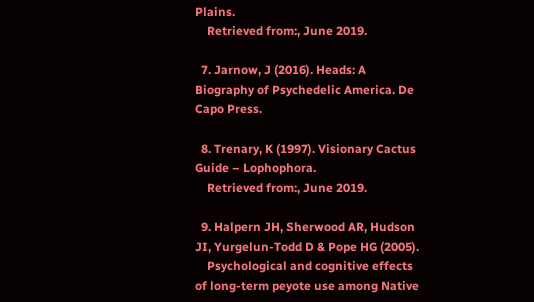Plains.
    Retrieved from:, June 2019.

  7. Jarnow, J (2016). Heads: A Biography of Psychedelic America. De Capo Press.

  8. Trenary, K (1997). Visionary Cactus Guide – Lophophora.
    Retrieved from:, June 2019.

  9. Halpern JH, Sherwood AR, Hudson JI, Yurgelun-Todd D & Pope HG (2005).
    Psychological and cognitive effects of long-term peyote use among Native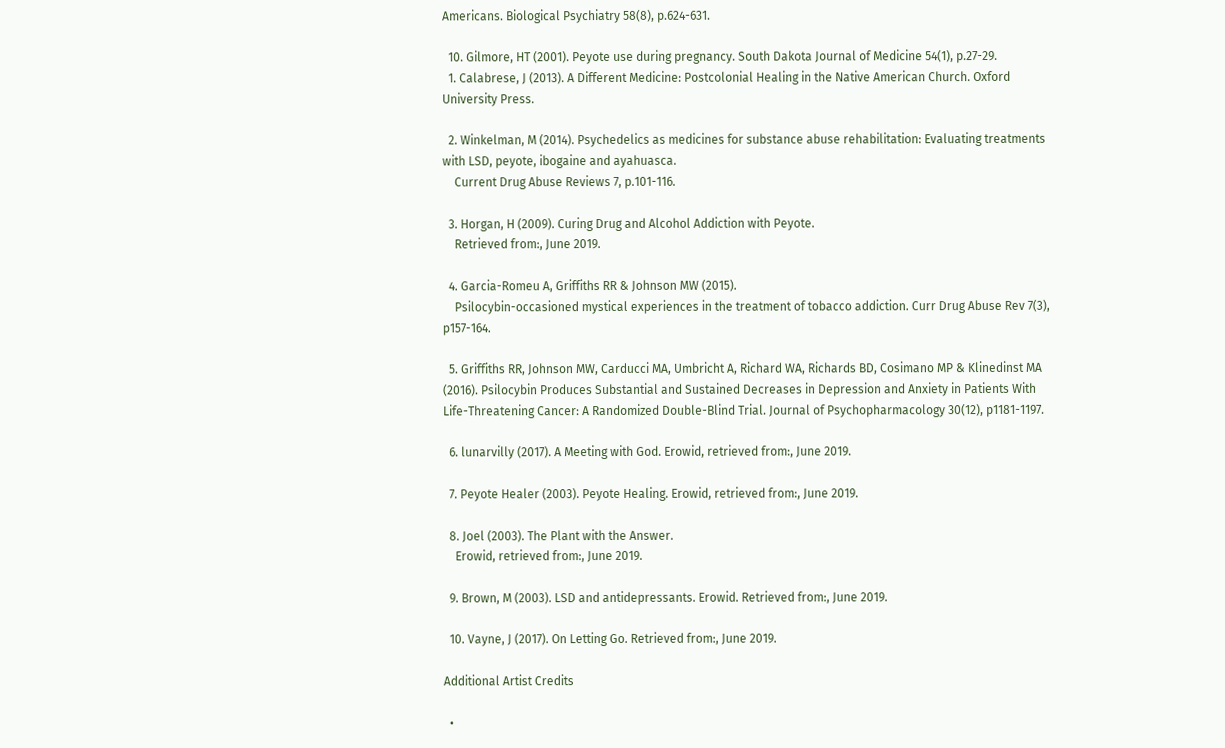Americans. Biological Psychiatry 58(8), p.624-631.

  10. Gilmore, HT (2001). Peyote use during pregnancy. South Dakota Journal of Medicine 54(1), p.27-29.
  1. Calabrese, J (2013). A Different Medicine: Postcolonial Healing in the Native American Church. Oxford University Press.

  2. Winkelman, M (2014). Psychedelics as medicines for substance abuse rehabilitation: Evaluating treatments with LSD, peyote, ibogaine and ayahuasca.
    Current Drug Abuse Reviews 7, p.101-116.

  3. Horgan, H (2009). Curing Drug and Alcohol Addiction with Peyote.
    Retrieved from:, June 2019.

  4. Garcia-Romeu A, Griffiths RR & Johnson MW (2015).
    Psilocybin-occasioned mystical experiences in the treatment of tobacco addiction. Curr Drug Abuse Rev 7(3), p157-164.

  5. Griffiths RR, Johnson MW, Carducci MA, Umbricht A, Richard WA, Richards BD, Cosimano MP & Klinedinst MA (2016). Psilocybin Produces Substantial and Sustained Decreases in Depression and Anxiety in Patients With Life-Threatening Cancer: A Randomized Double-Blind Trial. Journal of Psychopharmacology 30(12), p1181-1197.

  6. lunarvilly (2017). A Meeting with God. Erowid, retrieved from:, June 2019.

  7. Peyote Healer (2003). Peyote Healing. Erowid, retrieved from:, June 2019.

  8. Joel (2003). The Plant with the Answer.
    Erowid, retrieved from:, June 2019.

  9. Brown, M (2003). LSD and antidepressants. Erowid. Retrieved from:, June 2019.

  10. Vayne, J (2017). On Letting Go. Retrieved from:, June 2019.

Additional Artist Credits

  •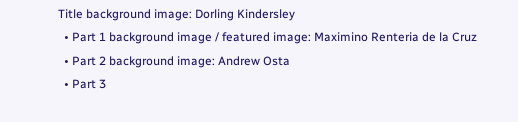Title background image: Dorling Kindersley
  • Part 1 background image / featured image: Maximino Renteria de la Cruz
  • Part 2 background image: Andrew Osta
  • Part 3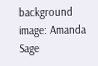background image: Amanda Sage